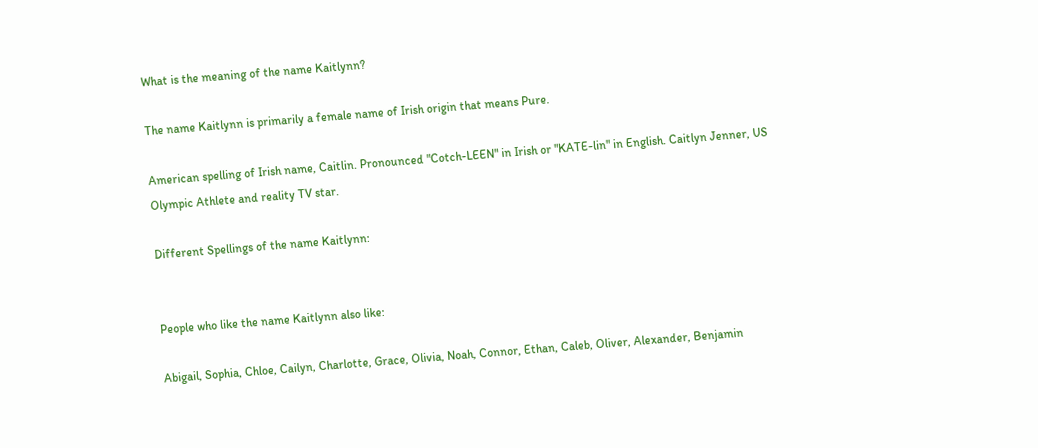What is the meaning of the name Kaitlynn?

The name Kaitlynn is primarily a female name of Irish origin that means Pure.

American spelling of Irish name, Caitlin. Pronounced "Cotch-LEEN" in Irish or "KATE-lin" in English. Caitlyn Jenner, US Olympic Athlete and reality TV star.

Different Spellings of the name Kaitlynn:


People who like the name Kaitlynn also like:

Abigail, Sophia, Chloe, Cailyn, Charlotte, Grace, Olivia, Noah, Connor, Ethan, Caleb, Oliver, Alexander, Benjamin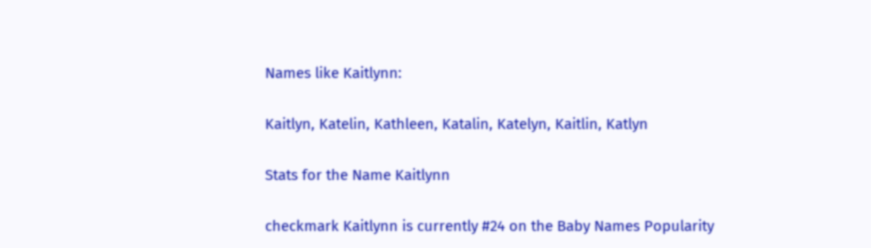Names like Kaitlynn:

Kaitlyn, Katelin, Kathleen, Katalin, Katelyn, Kaitlin, Katlyn

Stats for the Name Kaitlynn

checkmark Kaitlynn is currently #24 on the Baby Names Popularity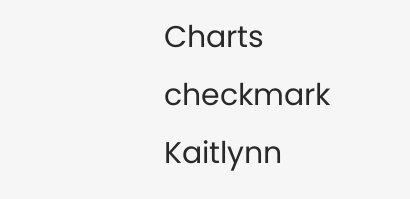Charts
checkmark Kaitlynn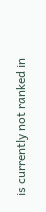is currently not ranked in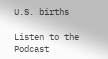U.S. births

Listen to the Podcast